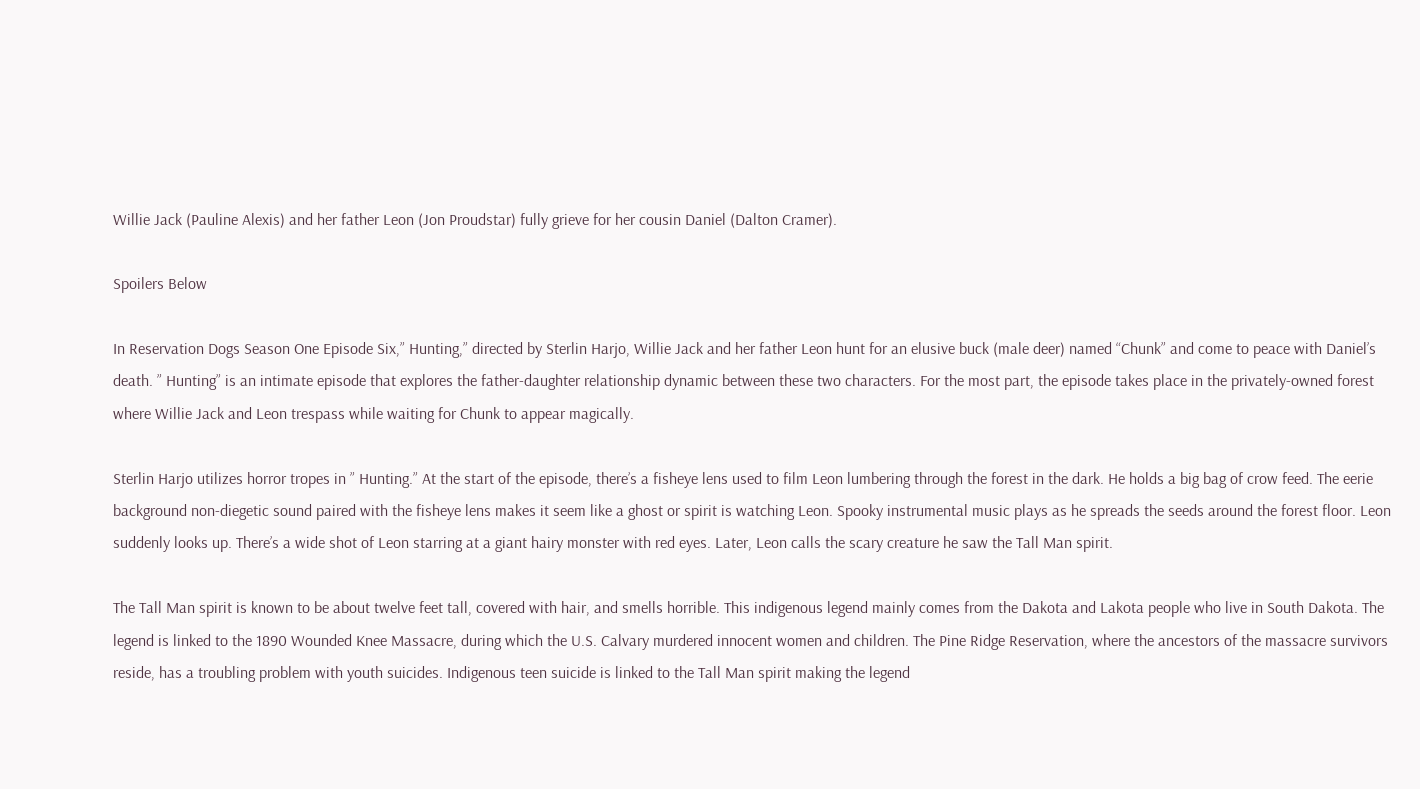Willie Jack (Pauline Alexis) and her father Leon (Jon Proudstar) fully grieve for her cousin Daniel (Dalton Cramer).

Spoilers Below

In Reservation Dogs Season One Episode Six,” Hunting,” directed by Sterlin Harjo, Willie Jack and her father Leon hunt for an elusive buck (male deer) named “Chunk” and come to peace with Daniel’s death. ” Hunting” is an intimate episode that explores the father-daughter relationship dynamic between these two characters. For the most part, the episode takes place in the privately-owned forest where Willie Jack and Leon trespass while waiting for Chunk to appear magically.

Sterlin Harjo utilizes horror tropes in ” Hunting.” At the start of the episode, there’s a fisheye lens used to film Leon lumbering through the forest in the dark. He holds a big bag of crow feed. The eerie background non-diegetic sound paired with the fisheye lens makes it seem like a ghost or spirit is watching Leon. Spooky instrumental music plays as he spreads the seeds around the forest floor. Leon suddenly looks up. There’s a wide shot of Leon starring at a giant hairy monster with red eyes. Later, Leon calls the scary creature he saw the Tall Man spirit.

The Tall Man spirit is known to be about twelve feet tall, covered with hair, and smells horrible. This indigenous legend mainly comes from the Dakota and Lakota people who live in South Dakota. The legend is linked to the 1890 Wounded Knee Massacre, during which the U.S. Calvary murdered innocent women and children. The Pine Ridge Reservation, where the ancestors of the massacre survivors reside, has a troubling problem with youth suicides. Indigenous teen suicide is linked to the Tall Man spirit making the legend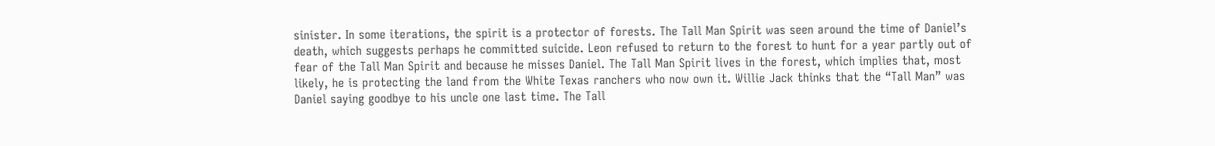sinister. In some iterations, the spirit is a protector of forests. The Tall Man Spirit was seen around the time of Daniel’s death, which suggests perhaps he committed suicide. Leon refused to return to the forest to hunt for a year partly out of fear of the Tall Man Spirit and because he misses Daniel. The Tall Man Spirit lives in the forest, which implies that, most likely, he is protecting the land from the White Texas ranchers who now own it. Willie Jack thinks that the “Tall Man” was Daniel saying goodbye to his uncle one last time. The Tall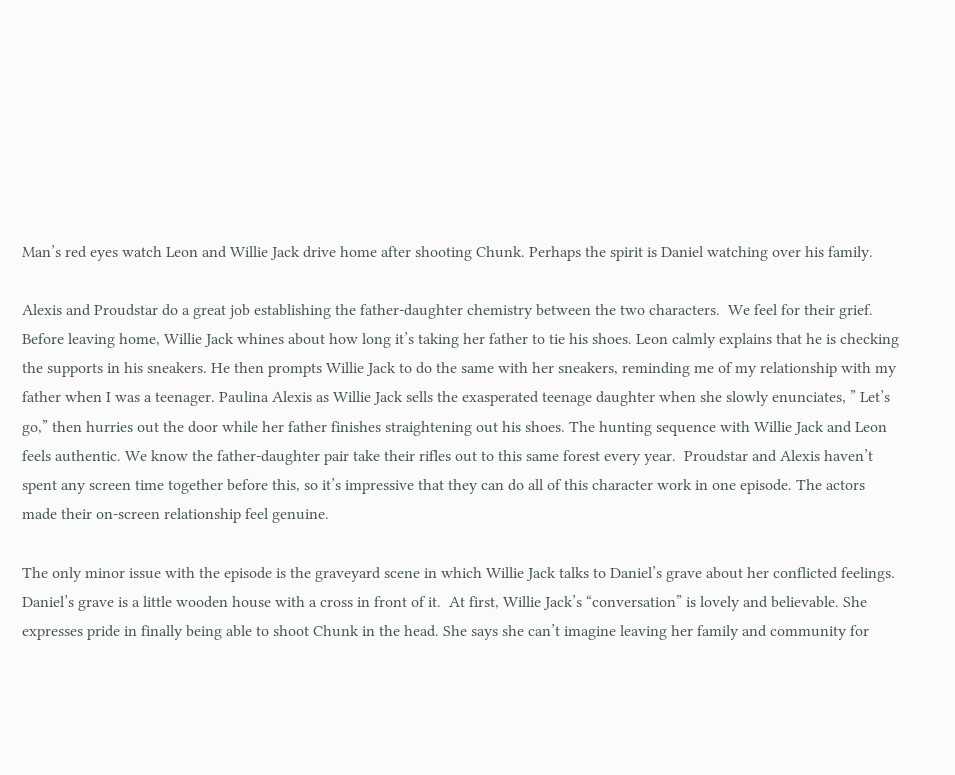Man’s red eyes watch Leon and Willie Jack drive home after shooting Chunk. Perhaps the spirit is Daniel watching over his family.

Alexis and Proudstar do a great job establishing the father-daughter chemistry between the two characters.  We feel for their grief. Before leaving home, Willie Jack whines about how long it’s taking her father to tie his shoes. Leon calmly explains that he is checking the supports in his sneakers. He then prompts Willie Jack to do the same with her sneakers, reminding me of my relationship with my father when I was a teenager. Paulina Alexis as Willie Jack sells the exasperated teenage daughter when she slowly enunciates, ” Let’s go,” then hurries out the door while her father finishes straightening out his shoes. The hunting sequence with Willie Jack and Leon feels authentic. We know the father-daughter pair take their rifles out to this same forest every year.  Proudstar and Alexis haven’t spent any screen time together before this, so it’s impressive that they can do all of this character work in one episode. The actors made their on-screen relationship feel genuine.

The only minor issue with the episode is the graveyard scene in which Willie Jack talks to Daniel’s grave about her conflicted feelings. Daniel’s grave is a little wooden house with a cross in front of it.  At first, Willie Jack’s “conversation” is lovely and believable. She expresses pride in finally being able to shoot Chunk in the head. She says she can’t imagine leaving her family and community for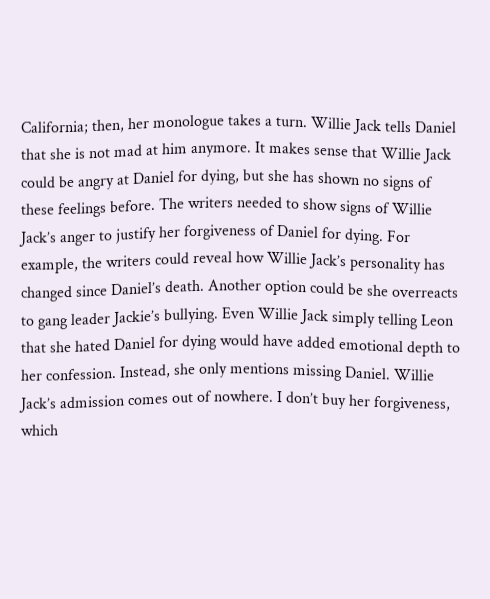California; then, her monologue takes a turn. Willie Jack tells Daniel that she is not mad at him anymore. It makes sense that Willie Jack could be angry at Daniel for dying, but she has shown no signs of these feelings before. The writers needed to show signs of Willie Jack’s anger to justify her forgiveness of Daniel for dying. For example, the writers could reveal how Willie Jack’s personality has changed since Daniel’s death. Another option could be she overreacts to gang leader Jackie’s bullying. Even Willie Jack simply telling Leon that she hated Daniel for dying would have added emotional depth to her confession. Instead, she only mentions missing Daniel. Willie Jack’s admission comes out of nowhere. I don’t buy her forgiveness, which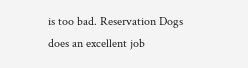is too bad. Reservation Dogs does an excellent job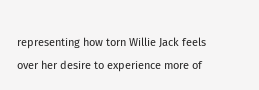representing how torn Willie Jack feels over her desire to experience more of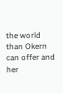the world than Okern can offer and her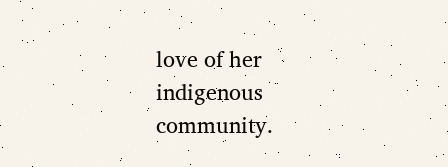love of her indigenous community.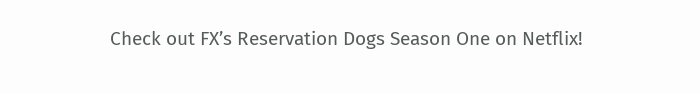Check out FX’s Reservation Dogs Season One on Netflix!